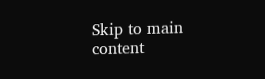Skip to main content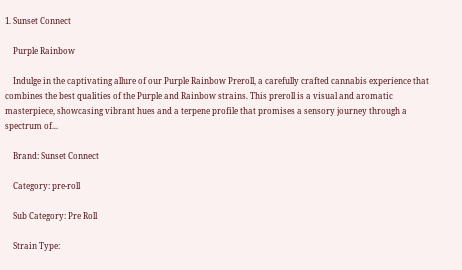1. Sunset Connect

    Purple Rainbow

    Indulge in the captivating allure of our Purple Rainbow Preroll, a carefully crafted cannabis experience that combines the best qualities of the Purple and Rainbow strains. This preroll is a visual and aromatic masterpiece, showcasing vibrant hues and a terpene profile that promises a sensory journey through a spectrum of...

    Brand: Sunset Connect

    Category: pre-roll

    Sub Category: Pre Roll

    Strain Type: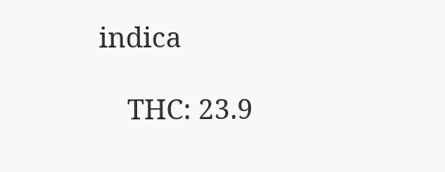indica

    THC: 23.9